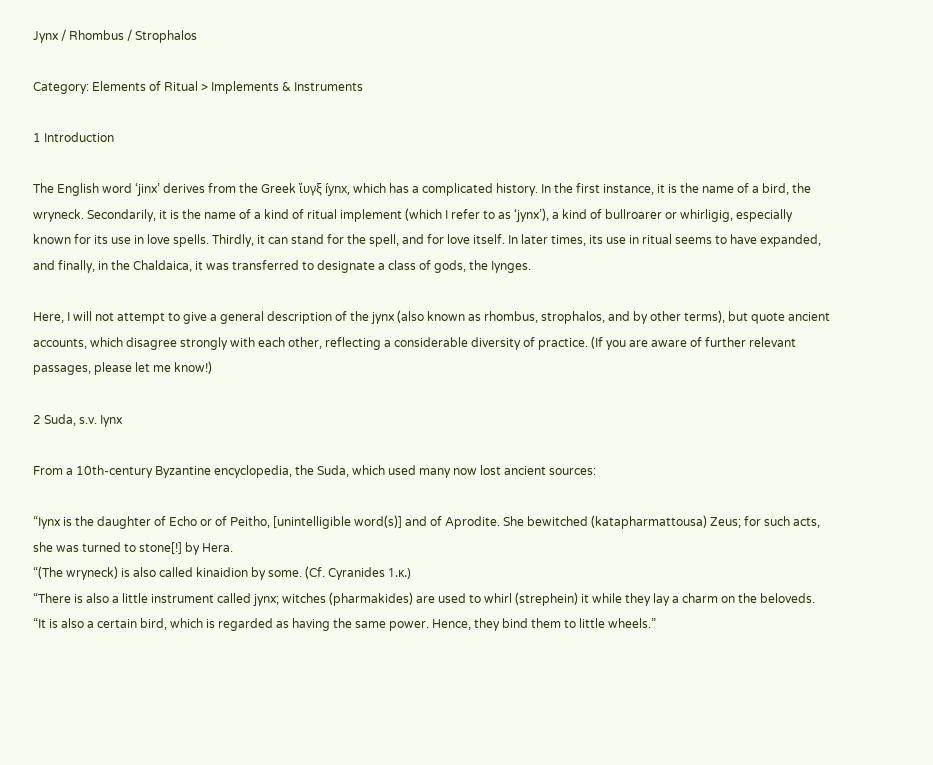Jynx / Rhombus / Strophalos

Category: Elements of Ritual > Implements & Instruments

1 Introduction

The English word ‘jinx’ derives from the Greek ἴυγξ íynx, which has a complicated history. In the first instance, it is the name of a bird, the wryneck. Secondarily, it is the name of a kind of ritual implement (which I refer to as ‘jynx’), a kind of bullroarer or whirligig, especially known for its use in love spells. Thirdly, it can stand for the spell, and for love itself. In later times, its use in ritual seems to have expanded, and finally, in the Chaldaica, it was transferred to designate a class of gods, the Iynges.

Here, I will not attempt to give a general description of the jynx (also known as rhombus, strophalos, and by other terms), but quote ancient accounts, which disagree strongly with each other, reflecting a considerable diversity of practice. (If you are aware of further relevant passages, please let me know!)

2 Suda, s.v. Iynx

From a 10th-century Byzantine encyclopedia, the Suda, which used many now lost ancient sources:

“Iynx is the daughter of Echo or of Peitho, [unintelligible word(s)] and of Aprodite. She bewitched (katapharmattousa) Zeus; for such acts, she was turned to stone[!] by Hera.
“(The wryneck) is also called kinaidion by some. (Cf. Cyranides 1.κ.)
“There is also a little instrument called jynx; witches (pharmakides) are used to whirl (strephein) it while they lay a charm on the beloveds.
“It is also a certain bird, which is regarded as having the same power. Hence, they bind them to little wheels.”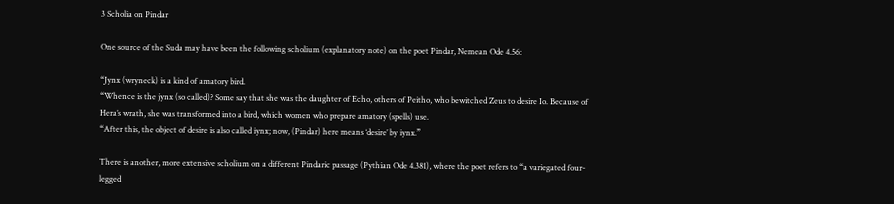3 Scholia on Pindar

One source of the Suda may have been the following scholium (explanatory note) on the poet Pindar, Nemean Ode 4.56:

“Jynx (wryneck) is a kind of amatory bird.
“Whence is the jynx (so called)? Some say that she was the daughter of Echo, others of Peitho, who bewitched Zeus to desire Io. Because of Hera’s wrath, she was transformed into a bird, which women who prepare amatory (spells) use.
“After this, the object of desire is also called iynx; now, (Pindar) here means ‘desire’ by iynx.”

There is another, more extensive scholium on a different Pindaric passage (Pythian Ode 4.381), where the poet refers to “a variegated four-legged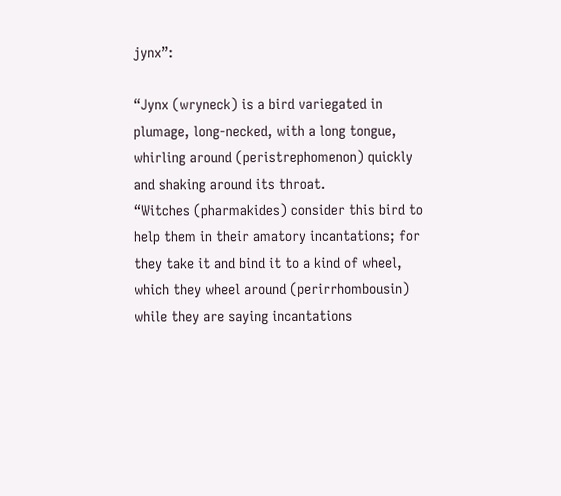jynx”:

“Jynx (wryneck) is a bird variegated in plumage, long-necked, with a long tongue, whirling around (peristrephomenon) quickly and shaking around its throat.
“Witches (pharmakides) consider this bird to help them in their amatory incantations; for they take it and bind it to a kind of wheel, which they wheel around (perirrhombousin) while they are saying incantations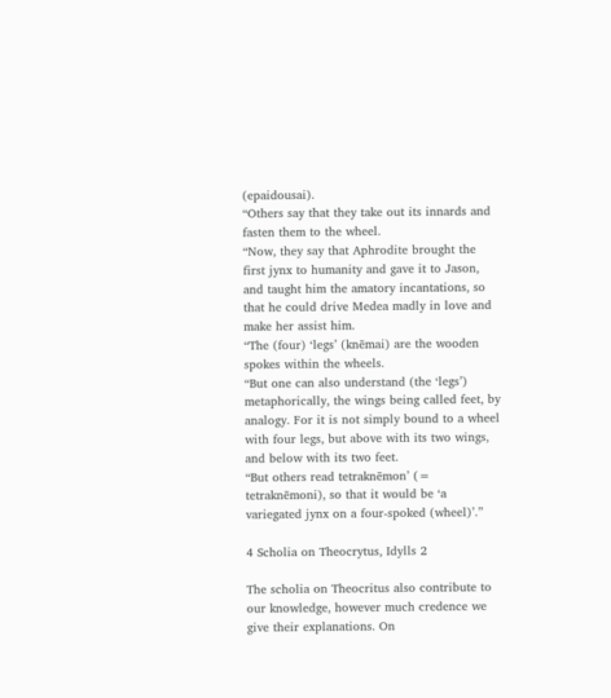(epaidousai).
“Others say that they take out its innards and fasten them to the wheel.
“Now, they say that Aphrodite brought the first jynx to humanity and gave it to Jason, and taught him the amatory incantations, so that he could drive Medea madly in love and make her assist him.
“The (four) ‘legs’ (knēmai) are the wooden spokes within the wheels.
“But one can also understand (the ‘legs’) metaphorically, the wings being called feet, by analogy. For it is not simply bound to a wheel with four legs, but above with its two wings, and below with its two feet.
“But others read tetraknēmon’ (= tetraknēmoni), so that it would be ‘a variegated jynx on a four-spoked (wheel)’.”

4 Scholia on Theocrytus, Idylls 2

The scholia on Theocritus also contribute to our knowledge, however much credence we give their explanations. On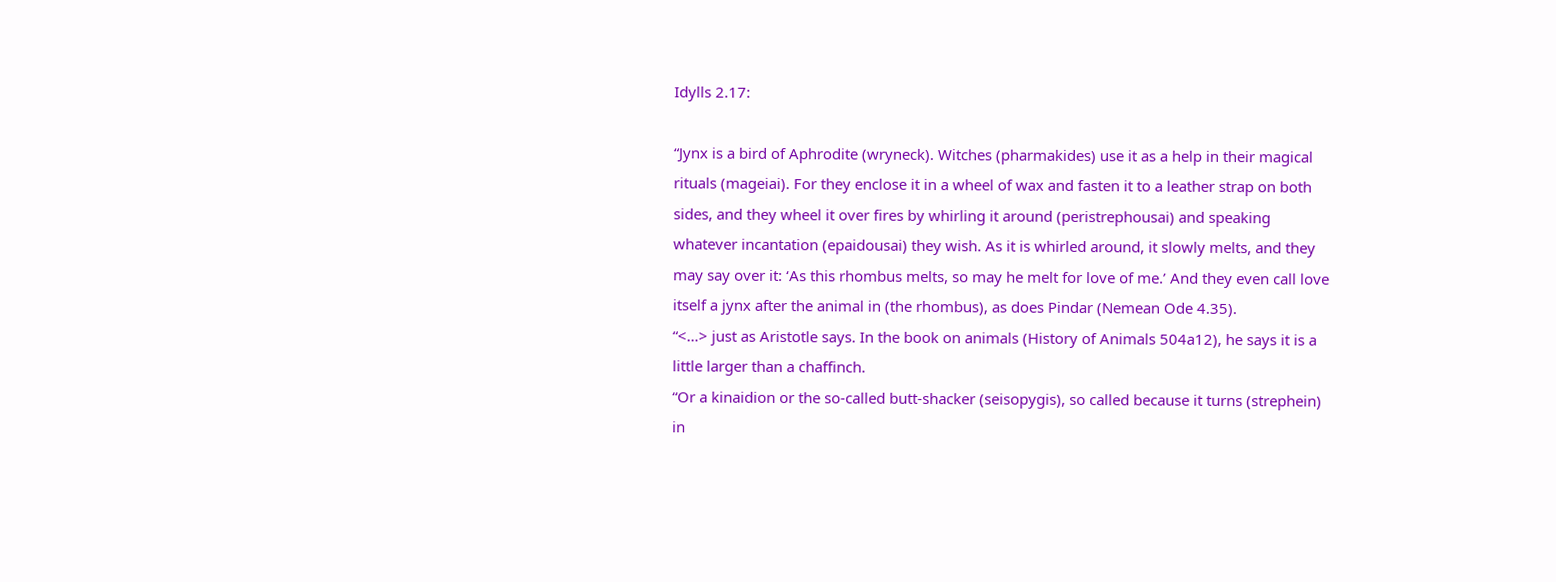Idylls 2.17:

“Jynx is a bird of Aphrodite (wryneck). Witches (pharmakides) use it as a help in their magical rituals (mageiai). For they enclose it in a wheel of wax and fasten it to a leather strap on both sides, and they wheel it over fires by whirling it around (peristrephousai) and speaking whatever incantation (epaidousai) they wish. As it is whirled around, it slowly melts, and they may say over it: ‘As this rhombus melts, so may he melt for love of me.’ And they even call love itself a jynx after the animal in (the rhombus), as does Pindar (Nemean Ode 4.35).
“<…> just as Aristotle says. In the book on animals (History of Animals 504a12), he says it is a little larger than a chaffinch.
“Or a kinaidion or the so-called butt-shacker (seisopygis), so called because it turns (strephein) in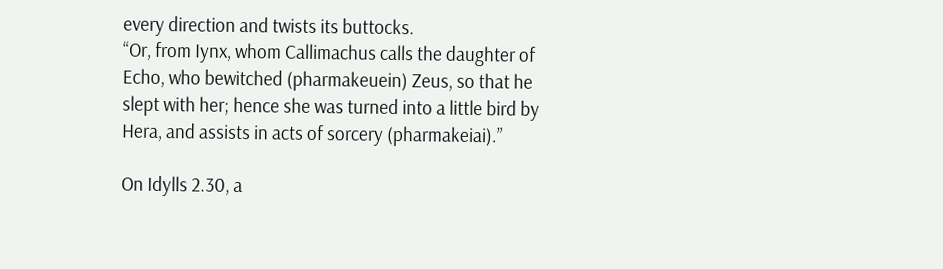every direction and twists its buttocks.
“Or, from Iynx, whom Callimachus calls the daughter of Echo, who bewitched (pharmakeuein) Zeus, so that he slept with her; hence she was turned into a little bird by Hera, and assists in acts of sorcery (pharmakeiai).”

On Idylls 2.30, a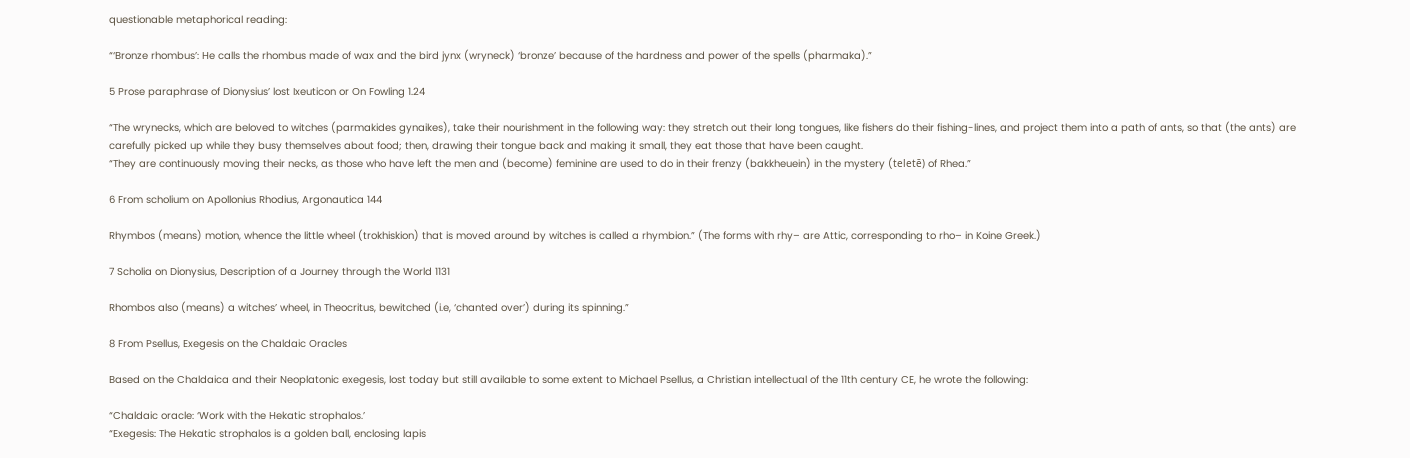questionable metaphorical reading:

“‘Bronze rhombus’: He calls the rhombus made of wax and the bird jynx (wryneck) ‘bronze’ because of the hardness and power of the spells (pharmaka).”

5 Prose paraphrase of Dionysius’ lost Ixeuticon or On Fowling 1.24

“The wrynecks, which are beloved to witches (parmakides gynaikes), take their nourishment in the following way: they stretch out their long tongues, like fishers do their fishing-lines, and project them into a path of ants, so that (the ants) are carefully picked up while they busy themselves about food; then, drawing their tongue back and making it small, they eat those that have been caught.
“They are continuously moving their necks, as those who have left the men and (become) feminine are used to do in their frenzy (bakkheuein) in the mystery (teletē) of Rhea.”

6 From scholium on Apollonius Rhodius, Argonautica 144

Rhymbos (means) motion, whence the little wheel (trokhiskion) that is moved around by witches is called a rhymbion.” (The forms with rhy– are Attic, corresponding to rho– in Koine Greek.)

7 Scholia on Dionysius, Description of a Journey through the World 1131

Rhombos also (means) a witches’ wheel, in Theocritus, bewitched (i.e, ‘chanted over’) during its spinning.”

8 From Psellus, Exegesis on the Chaldaic Oracles

Based on the Chaldaica and their Neoplatonic exegesis, lost today but still available to some extent to Michael Psellus, a Christian intellectual of the 11th century CE, he wrote the following:

“Chaldaic oracle: ‘Work with the Hekatic strophalos.’
“Exegesis: The Hekatic strophalos is a golden ball, enclosing lapis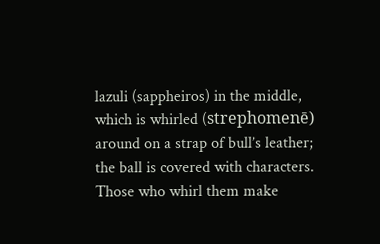lazuli (sappheiros) in the middle, which is whirled (strephomenē) around on a strap of bull’s leather; the ball is covered with characters. Those who whirl them make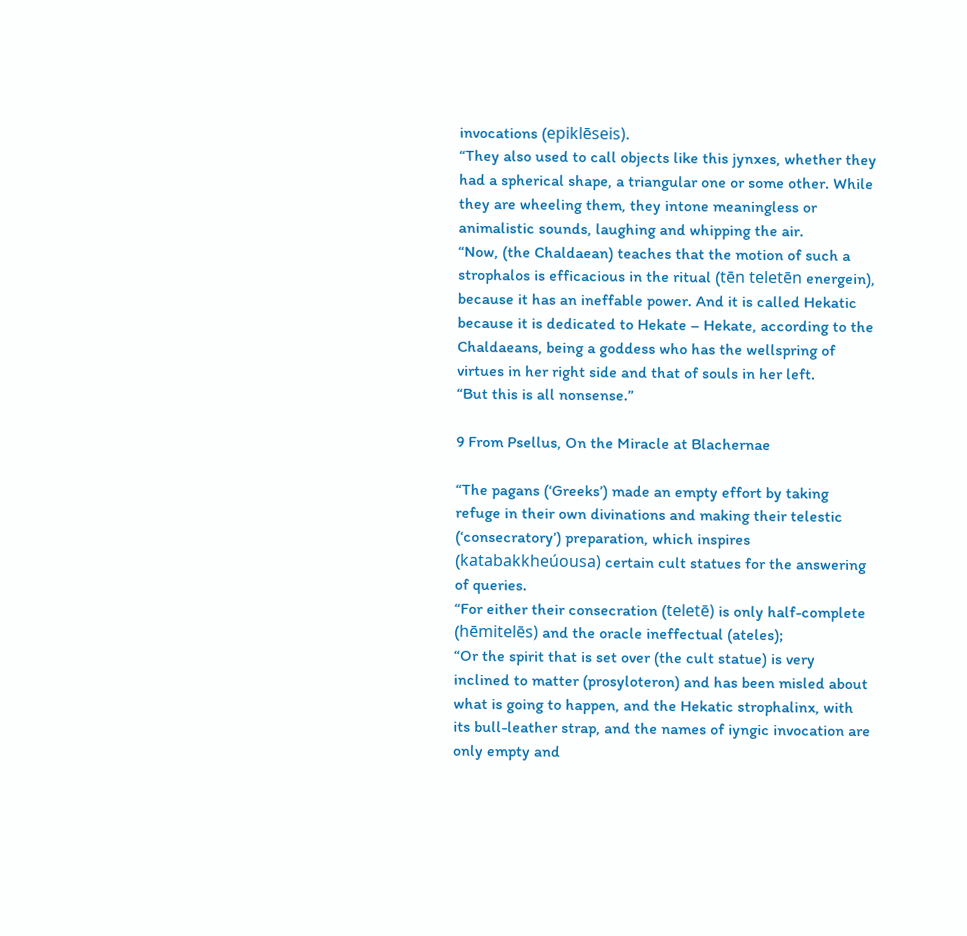invocations (epiklēseis).
“They also used to call objects like this jynxes, whether they had a spherical shape, a triangular one or some other. While they are wheeling them, they intone meaningless or animalistic sounds, laughing and whipping the air.
“Now, (the Chaldaean) teaches that the motion of such a strophalos is efficacious in the ritual (tēn teletēn energein), because it has an ineffable power. And it is called Hekatic because it is dedicated to Hekate – Hekate, according to the Chaldaeans, being a goddess who has the wellspring of virtues in her right side and that of souls in her left.
“But this is all nonsense.”

9 From Psellus, On the Miracle at Blachernae

“The pagans (‘Greeks’) made an empty effort by taking refuge in their own divinations and making their telestic (‘consecratory’) preparation, which inspires (katabakkheúousa) certain cult statues for the answering of queries.
“For either their consecration (teletē) is only half-complete (hēmitelēs) and the oracle ineffectual (ateles);
“Or the spirit that is set over (the cult statue) is very inclined to matter (prosyloteron) and has been misled about what is going to happen, and the Hekatic strophalinx, with its bull-leather strap, and the names of iyngic invocation are only empty and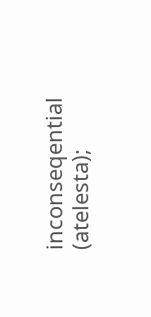inconseqential (atelesta);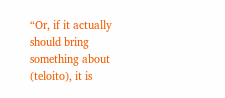“Or, if it actually should bring something about (teloito), it is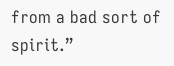from a bad sort of spirit.”